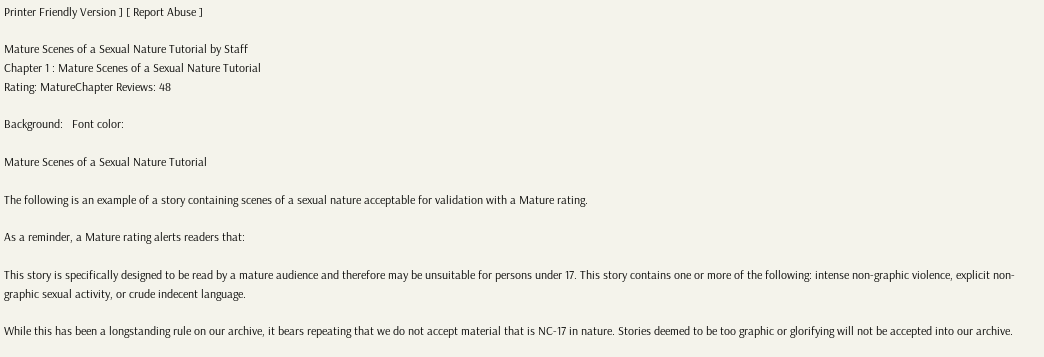Printer Friendly Version ] [ Report Abuse ]

Mature Scenes of a Sexual Nature Tutorial by Staff
Chapter 1 : Mature Scenes of a Sexual Nature Tutorial
Rating: MatureChapter Reviews: 48

Background:   Font color:

Mature Scenes of a Sexual Nature Tutorial

The following is an example of a story containing scenes of a sexual nature acceptable for validation with a Mature rating.

As a reminder, a Mature rating alerts readers that:

This story is specifically designed to be read by a mature audience and therefore may be unsuitable for persons under 17. This story contains one or more of the following: intense non-graphic violence, explicit non-graphic sexual activity, or crude indecent language.

While this has been a longstanding rule on our archive, it bears repeating that we do not accept material that is NC-17 in nature. Stories deemed to be too graphic or glorifying will not be accepted into our archive.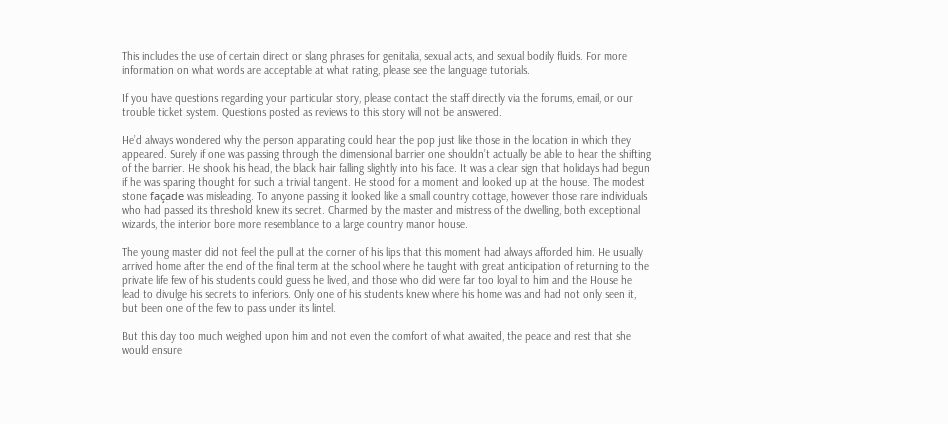This includes the use of certain direct or slang phrases for genitalia, sexual acts, and sexual bodily fluids. For more information on what words are acceptable at what rating, please see the language tutorials.

If you have questions regarding your particular story, please contact the staff directly via the forums, email, or our trouble ticket system. Questions posted as reviews to this story will not be answered.

He’d always wondered why the person apparating could hear the pop just like those in the location in which they appeared. Surely if one was passing through the dimensional barrier one shouldn’t actually be able to hear the shifting of the barrier. He shook his head, the black hair falling slightly into his face. It was a clear sign that holidays had begun if he was sparing thought for such a trivial tangent. He stood for a moment and looked up at the house. The modest stone façade was misleading. To anyone passing it looked like a small country cottage, however those rare individuals who had passed its threshold knew its secret. Charmed by the master and mistress of the dwelling, both exceptional wizards, the interior bore more resemblance to a large country manor house.

The young master did not feel the pull at the corner of his lips that this moment had always afforded him. He usually arrived home after the end of the final term at the school where he taught with great anticipation of returning to the private life few of his students could guess he lived, and those who did were far too loyal to him and the House he lead to divulge his secrets to inferiors. Only one of his students knew where his home was and had not only seen it, but been one of the few to pass under its lintel.

But this day too much weighed upon him and not even the comfort of what awaited, the peace and rest that she would ensure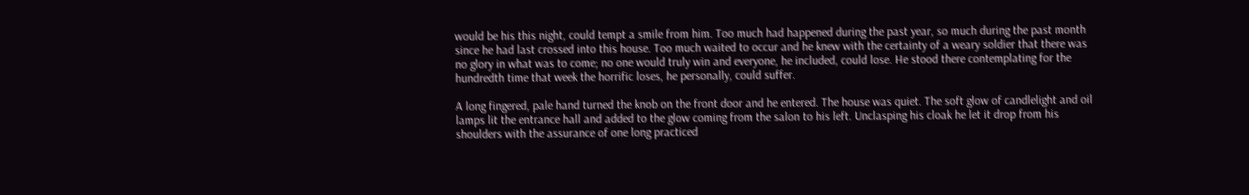would be his this night, could tempt a smile from him. Too much had happened during the past year, so much during the past month since he had last crossed into this house. Too much waited to occur and he knew with the certainty of a weary soldier that there was no glory in what was to come; no one would truly win and everyone, he included, could lose. He stood there contemplating for the hundredth time that week the horrific loses, he personally, could suffer.

A long fingered, pale hand turned the knob on the front door and he entered. The house was quiet. The soft glow of candlelight and oil lamps lit the entrance hall and added to the glow coming from the salon to his left. Unclasping his cloak he let it drop from his shoulders with the assurance of one long practiced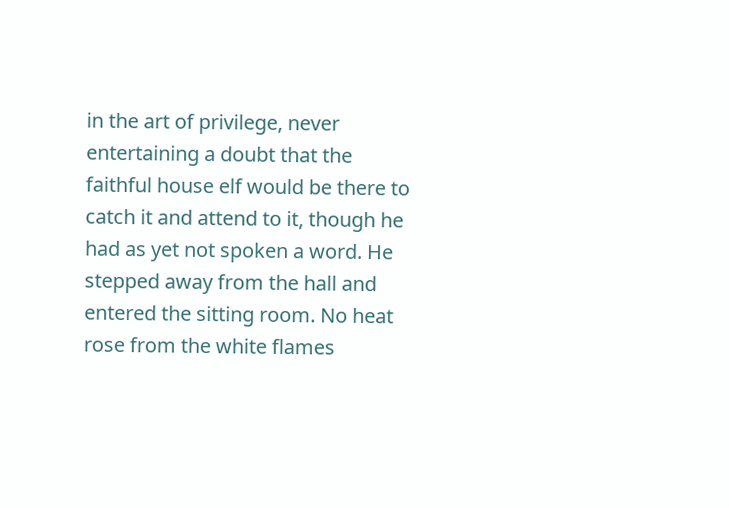in the art of privilege, never entertaining a doubt that the faithful house elf would be there to catch it and attend to it, though he had as yet not spoken a word. He stepped away from the hall and entered the sitting room. No heat rose from the white flames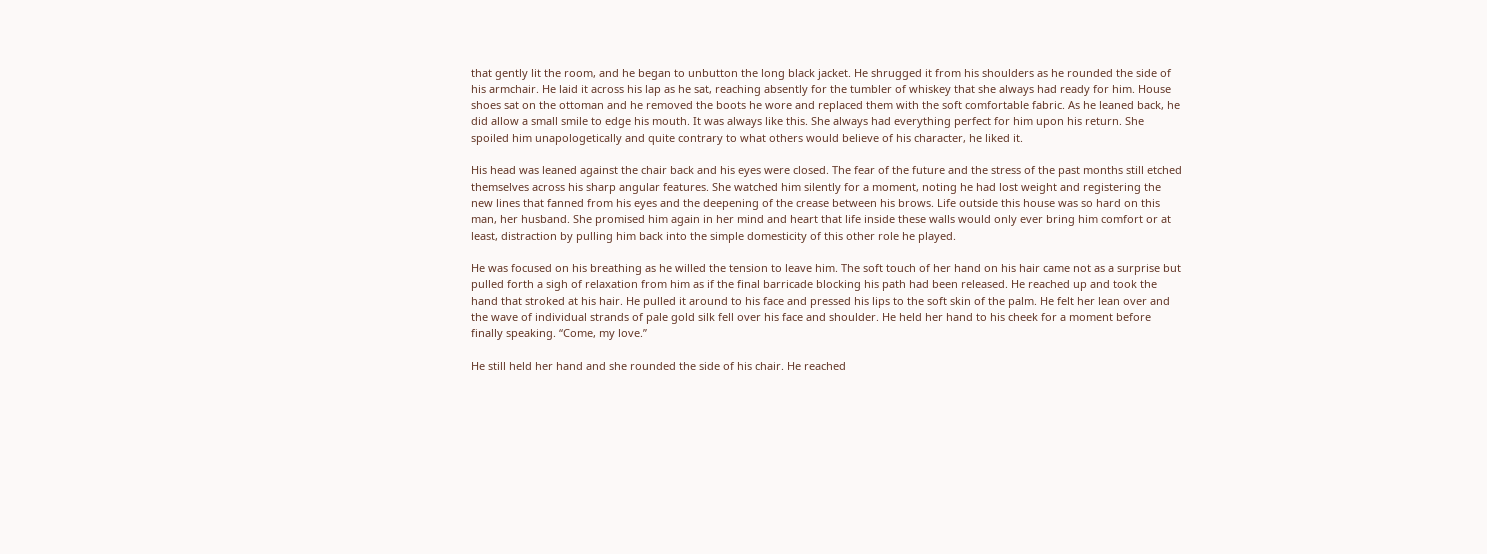that gently lit the room, and he began to unbutton the long black jacket. He shrugged it from his shoulders as he rounded the side of his armchair. He laid it across his lap as he sat, reaching absently for the tumbler of whiskey that she always had ready for him. House shoes sat on the ottoman and he removed the boots he wore and replaced them with the soft comfortable fabric. As he leaned back, he did allow a small smile to edge his mouth. It was always like this. She always had everything perfect for him upon his return. She spoiled him unapologetically and quite contrary to what others would believe of his character, he liked it.

His head was leaned against the chair back and his eyes were closed. The fear of the future and the stress of the past months still etched themselves across his sharp angular features. She watched him silently for a moment, noting he had lost weight and registering the new lines that fanned from his eyes and the deepening of the crease between his brows. Life outside this house was so hard on this man, her husband. She promised him again in her mind and heart that life inside these walls would only ever bring him comfort or at least, distraction by pulling him back into the simple domesticity of this other role he played.

He was focused on his breathing as he willed the tension to leave him. The soft touch of her hand on his hair came not as a surprise but pulled forth a sigh of relaxation from him as if the final barricade blocking his path had been released. He reached up and took the hand that stroked at his hair. He pulled it around to his face and pressed his lips to the soft skin of the palm. He felt her lean over and the wave of individual strands of pale gold silk fell over his face and shoulder. He held her hand to his cheek for a moment before finally speaking. “Come, my love.”

He still held her hand and she rounded the side of his chair. He reached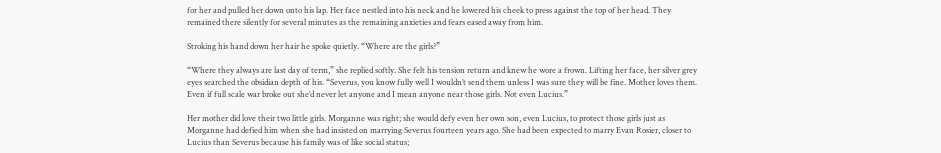for her and pulled her down onto his lap. Her face nestled into his neck and he lowered his cheek to press against the top of her head. They remained there silently for several minutes as the remaining anxieties and fears eased away from him.

Stroking his hand down her hair he spoke quietly. “Where are the girls?”

“Where they always are last day of term,” she replied softly. She felt his tension return and knew he wore a frown. Lifting her face, her silver grey eyes searched the obsidian depth of his. “Severus, you know fully well I wouldn’t send them unless I was sure they will be fine. Mother loves them. Even if full scale war broke out she’d never let anyone and I mean anyone near those girls. Not even Lucius.”

Her mother did love their two little girls. Morganne was right; she would defy even her own son, even Lucius, to protect those girls just as Morganne had defied him when she had insisted on marrying Severus fourteen years ago. She had been expected to marry Evan Rosier, closer to Lucius than Severus because his family was of like social status;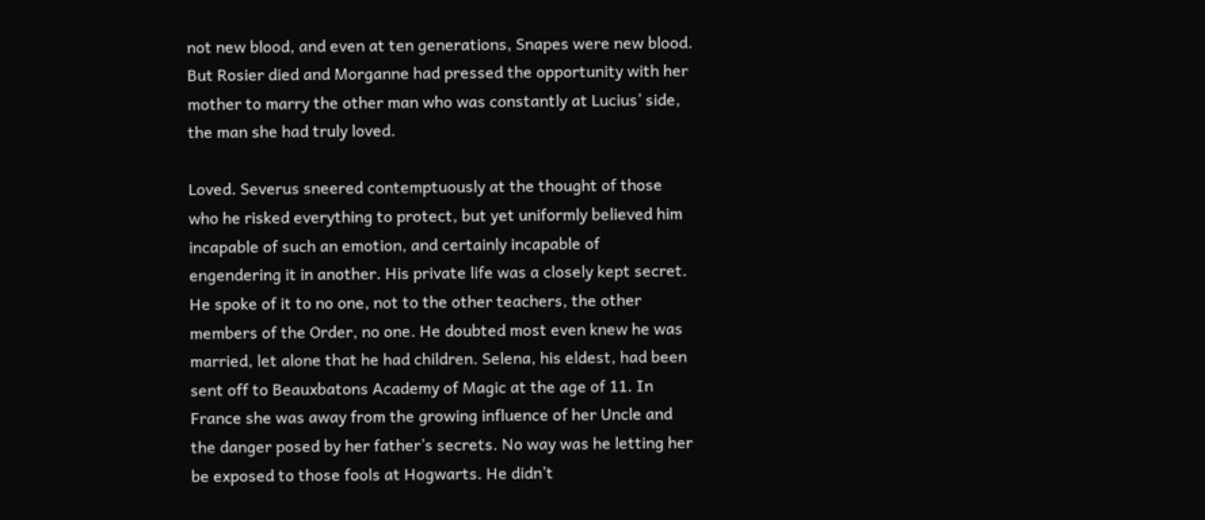not new blood, and even at ten generations, Snapes were new blood. But Rosier died and Morganne had pressed the opportunity with her mother to marry the other man who was constantly at Lucius’ side, the man she had truly loved.

Loved. Severus sneered contemptuously at the thought of those who he risked everything to protect, but yet uniformly believed him incapable of such an emotion, and certainly incapable of engendering it in another. His private life was a closely kept secret. He spoke of it to no one, not to the other teachers, the other members of the Order, no one. He doubted most even knew he was married, let alone that he had children. Selena, his eldest, had been sent off to Beauxbatons Academy of Magic at the age of 11. In France she was away from the growing influence of her Uncle and the danger posed by her father’s secrets. No way was he letting her be exposed to those fools at Hogwarts. He didn’t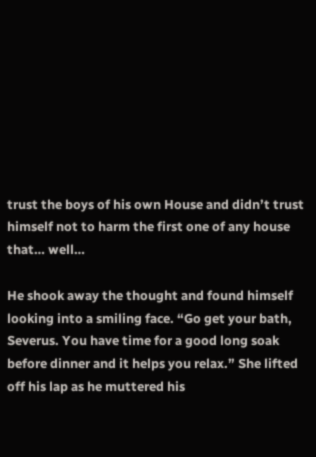trust the boys of his own House and didn’t trust himself not to harm the first one of any house that… well…

He shook away the thought and found himself looking into a smiling face. “Go get your bath, Severus. You have time for a good long soak before dinner and it helps you relax.” She lifted off his lap as he muttered his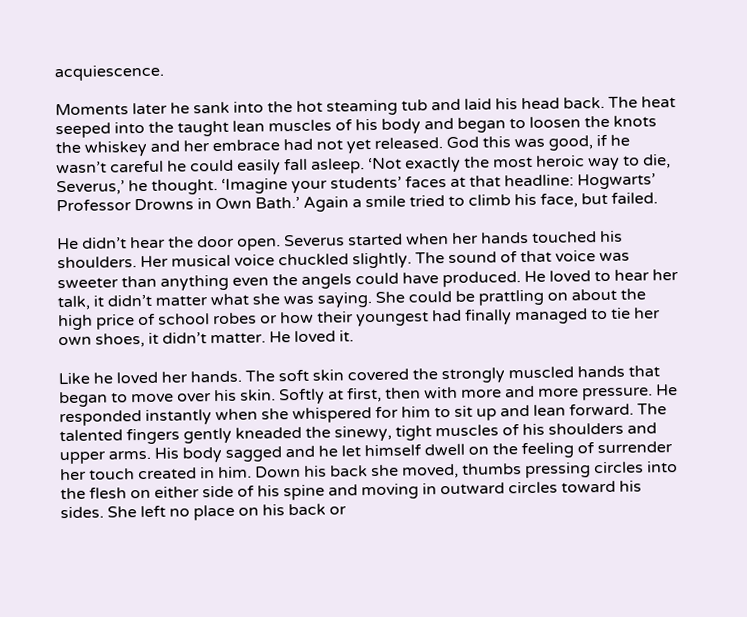acquiescence.

Moments later he sank into the hot steaming tub and laid his head back. The heat seeped into the taught lean muscles of his body and began to loosen the knots the whiskey and her embrace had not yet released. God this was good, if he wasn’t careful he could easily fall asleep. ‘Not exactly the most heroic way to die, Severus,’ he thought. ‘Imagine your students’ faces at that headline: Hogwarts’ Professor Drowns in Own Bath.’ Again a smile tried to climb his face, but failed.

He didn’t hear the door open. Severus started when her hands touched his shoulders. Her musical voice chuckled slightly. The sound of that voice was sweeter than anything even the angels could have produced. He loved to hear her talk, it didn’t matter what she was saying. She could be prattling on about the high price of school robes or how their youngest had finally managed to tie her own shoes, it didn’t matter. He loved it.

Like he loved her hands. The soft skin covered the strongly muscled hands that began to move over his skin. Softly at first, then with more and more pressure. He responded instantly when she whispered for him to sit up and lean forward. The talented fingers gently kneaded the sinewy, tight muscles of his shoulders and upper arms. His body sagged and he let himself dwell on the feeling of surrender her touch created in him. Down his back she moved, thumbs pressing circles into the flesh on either side of his spine and moving in outward circles toward his sides. She left no place on his back or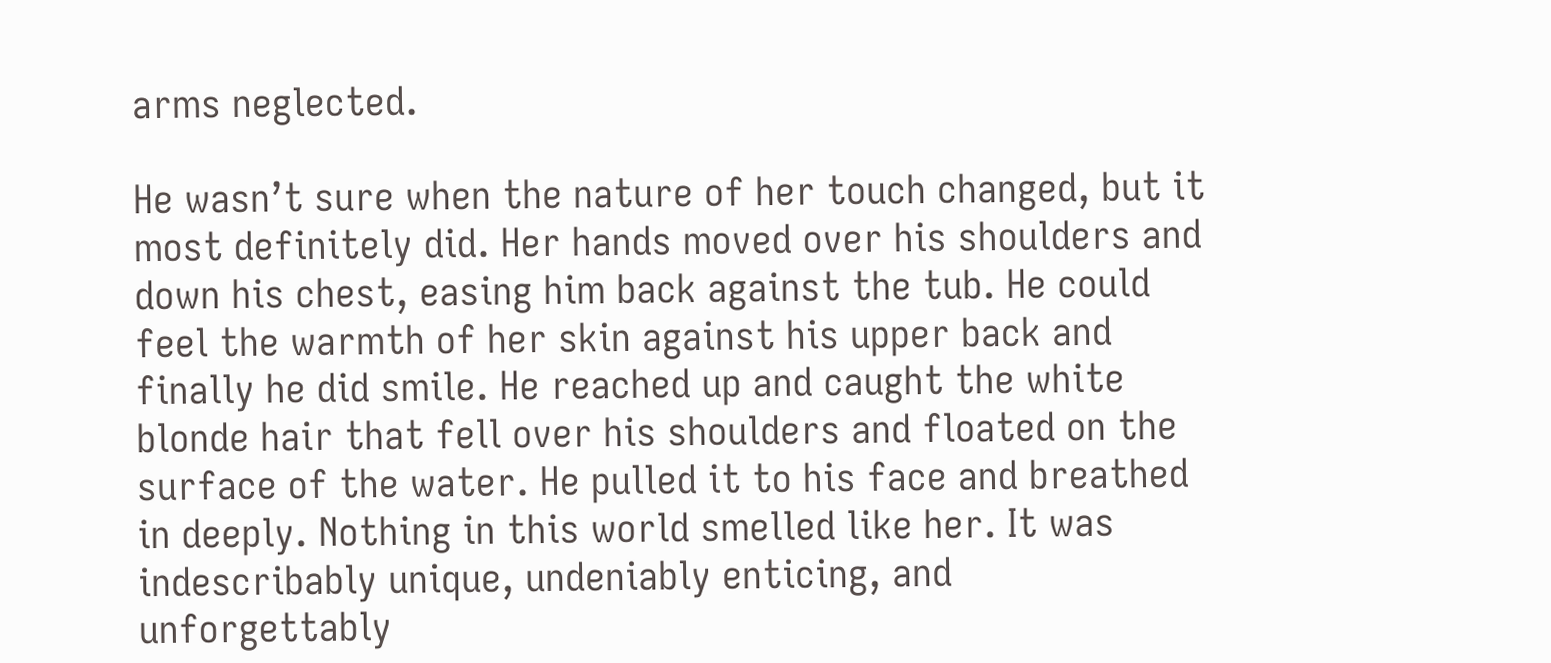arms neglected.

He wasn’t sure when the nature of her touch changed, but it most definitely did. Her hands moved over his shoulders and down his chest, easing him back against the tub. He could feel the warmth of her skin against his upper back and finally he did smile. He reached up and caught the white blonde hair that fell over his shoulders and floated on the surface of the water. He pulled it to his face and breathed in deeply. Nothing in this world smelled like her. It was indescribably unique, undeniably enticing, and unforgettably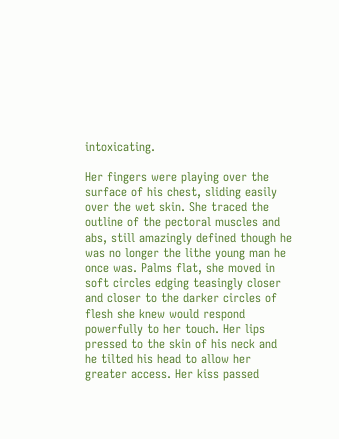intoxicating.

Her fingers were playing over the surface of his chest, sliding easily over the wet skin. She traced the outline of the pectoral muscles and abs, still amazingly defined though he was no longer the lithe young man he once was. Palms flat, she moved in soft circles edging teasingly closer and closer to the darker circles of flesh she knew would respond powerfully to her touch. Her lips pressed to the skin of his neck and he tilted his head to allow her greater access. Her kiss passed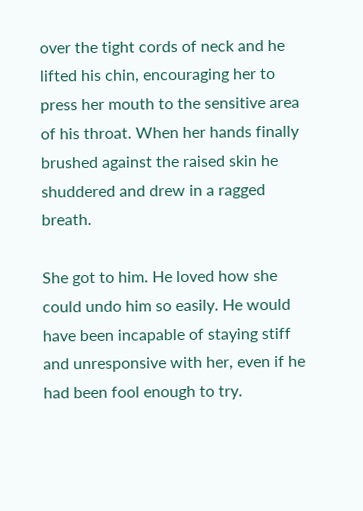over the tight cords of neck and he lifted his chin, encouraging her to press her mouth to the sensitive area of his throat. When her hands finally brushed against the raised skin he shuddered and drew in a ragged breath.

She got to him. He loved how she could undo him so easily. He would have been incapable of staying stiff and unresponsive with her, even if he had been fool enough to try.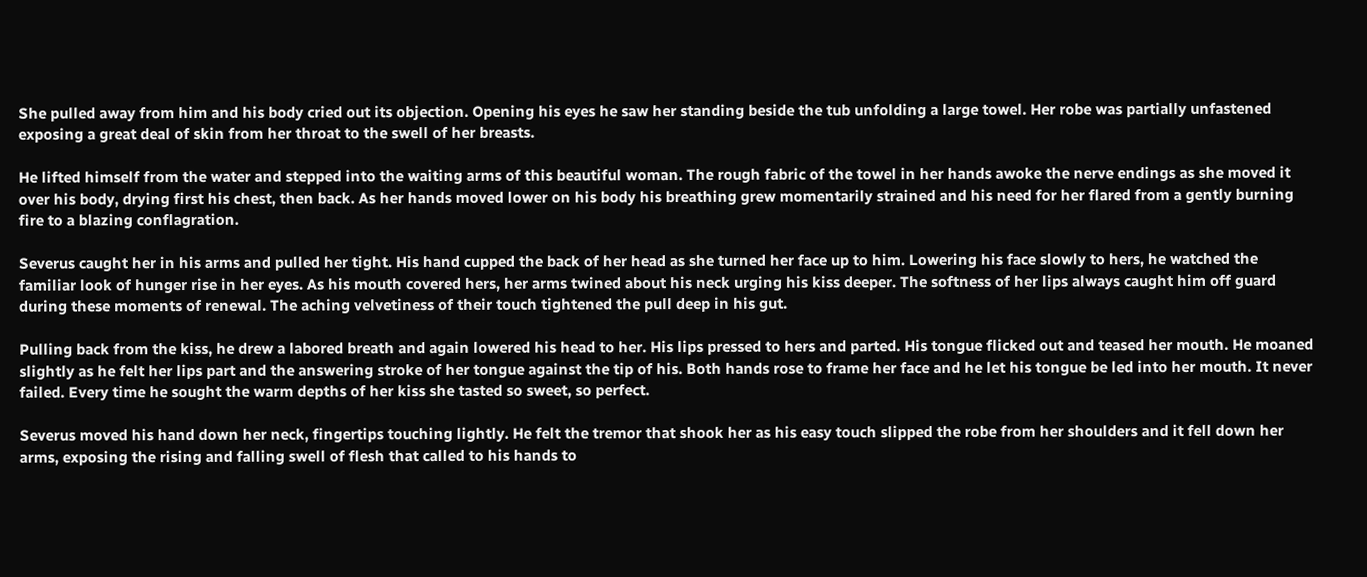She pulled away from him and his body cried out its objection. Opening his eyes he saw her standing beside the tub unfolding a large towel. Her robe was partially unfastened exposing a great deal of skin from her throat to the swell of her breasts.

He lifted himself from the water and stepped into the waiting arms of this beautiful woman. The rough fabric of the towel in her hands awoke the nerve endings as she moved it over his body, drying first his chest, then back. As her hands moved lower on his body his breathing grew momentarily strained and his need for her flared from a gently burning fire to a blazing conflagration.

Severus caught her in his arms and pulled her tight. His hand cupped the back of her head as she turned her face up to him. Lowering his face slowly to hers, he watched the familiar look of hunger rise in her eyes. As his mouth covered hers, her arms twined about his neck urging his kiss deeper. The softness of her lips always caught him off guard during these moments of renewal. The aching velvetiness of their touch tightened the pull deep in his gut.

Pulling back from the kiss, he drew a labored breath and again lowered his head to her. His lips pressed to hers and parted. His tongue flicked out and teased her mouth. He moaned slightly as he felt her lips part and the answering stroke of her tongue against the tip of his. Both hands rose to frame her face and he let his tongue be led into her mouth. It never failed. Every time he sought the warm depths of her kiss she tasted so sweet, so perfect.

Severus moved his hand down her neck, fingertips touching lightly. He felt the tremor that shook her as his easy touch slipped the robe from her shoulders and it fell down her arms, exposing the rising and falling swell of flesh that called to his hands to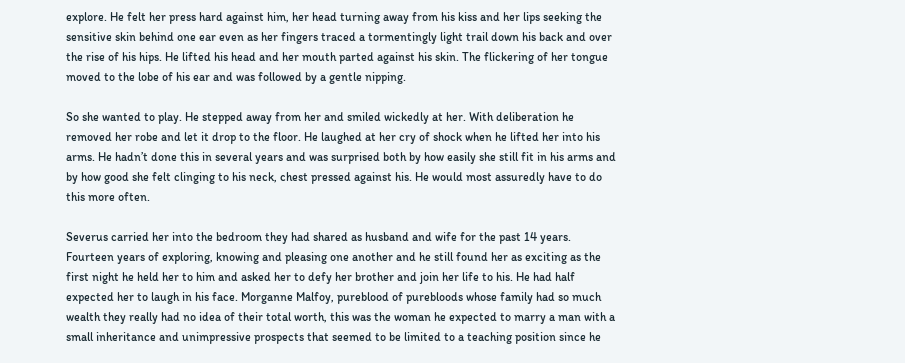explore. He felt her press hard against him, her head turning away from his kiss and her lips seeking the sensitive skin behind one ear even as her fingers traced a tormentingly light trail down his back and over the rise of his hips. He lifted his head and her mouth parted against his skin. The flickering of her tongue moved to the lobe of his ear and was followed by a gentle nipping.

So she wanted to play. He stepped away from her and smiled wickedly at her. With deliberation he removed her robe and let it drop to the floor. He laughed at her cry of shock when he lifted her into his arms. He hadn’t done this in several years and was surprised both by how easily she still fit in his arms and by how good she felt clinging to his neck, chest pressed against his. He would most assuredly have to do this more often.

Severus carried her into the bedroom they had shared as husband and wife for the past 14 years. Fourteen years of exploring, knowing and pleasing one another and he still found her as exciting as the first night he held her to him and asked her to defy her brother and join her life to his. He had half expected her to laugh in his face. Morganne Malfoy, pureblood of purebloods whose family had so much wealth they really had no idea of their total worth, this was the woman he expected to marry a man with a small inheritance and unimpressive prospects that seemed to be limited to a teaching position since he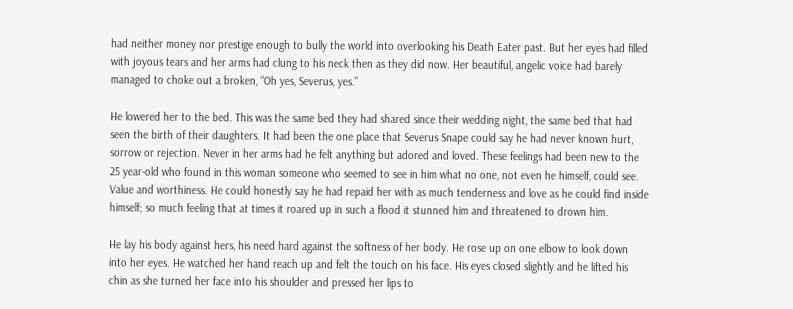had neither money nor prestige enough to bully the world into overlooking his Death Eater past. But her eyes had filled with joyous tears and her arms had clung to his neck then as they did now. Her beautiful, angelic voice had barely managed to choke out a broken, “Oh yes, Severus, yes.”

He lowered her to the bed. This was the same bed they had shared since their wedding night, the same bed that had seen the birth of their daughters. It had been the one place that Severus Snape could say he had never known hurt, sorrow or rejection. Never in her arms had he felt anything but adored and loved. These feelings had been new to the 25 year-old who found in this woman someone who seemed to see in him what no one, not even he himself, could see. Value and worthiness. He could honestly say he had repaid her with as much tenderness and love as he could find inside himself; so much feeling that at times it roared up in such a flood it stunned him and threatened to drown him.

He lay his body against hers, his need hard against the softness of her body. He rose up on one elbow to look down into her eyes. He watched her hand reach up and felt the touch on his face. His eyes closed slightly and he lifted his chin as she turned her face into his shoulder and pressed her lips to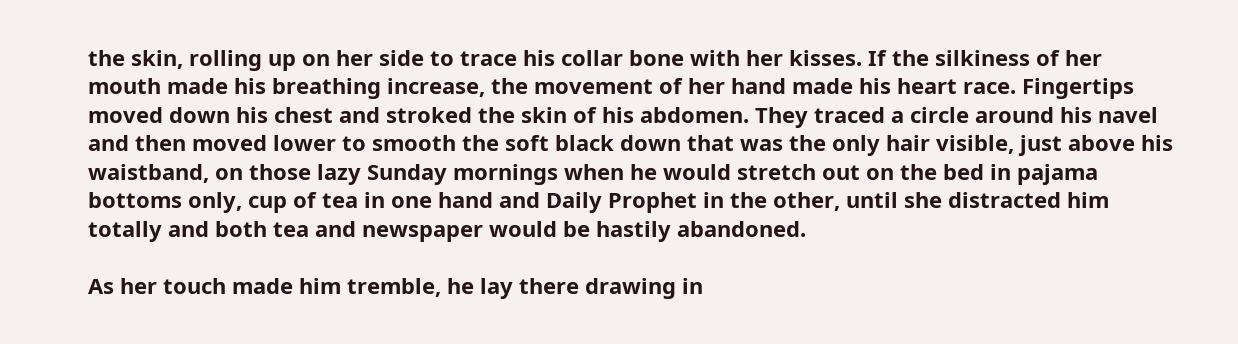the skin, rolling up on her side to trace his collar bone with her kisses. If the silkiness of her mouth made his breathing increase, the movement of her hand made his heart race. Fingertips moved down his chest and stroked the skin of his abdomen. They traced a circle around his navel and then moved lower to smooth the soft black down that was the only hair visible, just above his waistband, on those lazy Sunday mornings when he would stretch out on the bed in pajama bottoms only, cup of tea in one hand and Daily Prophet in the other, until she distracted him totally and both tea and newspaper would be hastily abandoned.

As her touch made him tremble, he lay there drawing in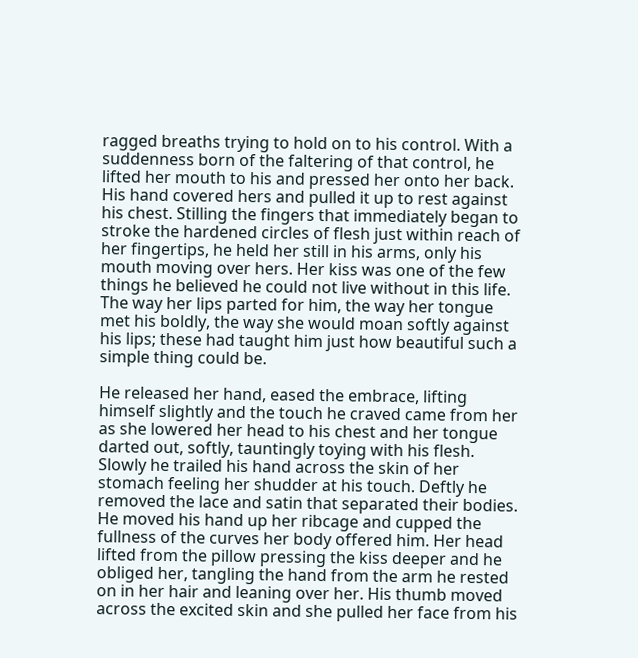ragged breaths trying to hold on to his control. With a suddenness born of the faltering of that control, he lifted her mouth to his and pressed her onto her back. His hand covered hers and pulled it up to rest against his chest. Stilling the fingers that immediately began to stroke the hardened circles of flesh just within reach of her fingertips, he held her still in his arms, only his mouth moving over hers. Her kiss was one of the few things he believed he could not live without in this life. The way her lips parted for him, the way her tongue met his boldly, the way she would moan softly against his lips; these had taught him just how beautiful such a simple thing could be.

He released her hand, eased the embrace, lifting himself slightly and the touch he craved came from her as she lowered her head to his chest and her tongue darted out, softly, tauntingly toying with his flesh. Slowly he trailed his hand across the skin of her stomach feeling her shudder at his touch. Deftly he removed the lace and satin that separated their bodies. He moved his hand up her ribcage and cupped the fullness of the curves her body offered him. Her head lifted from the pillow pressing the kiss deeper and he obliged her, tangling the hand from the arm he rested on in her hair and leaning over her. His thumb moved across the excited skin and she pulled her face from his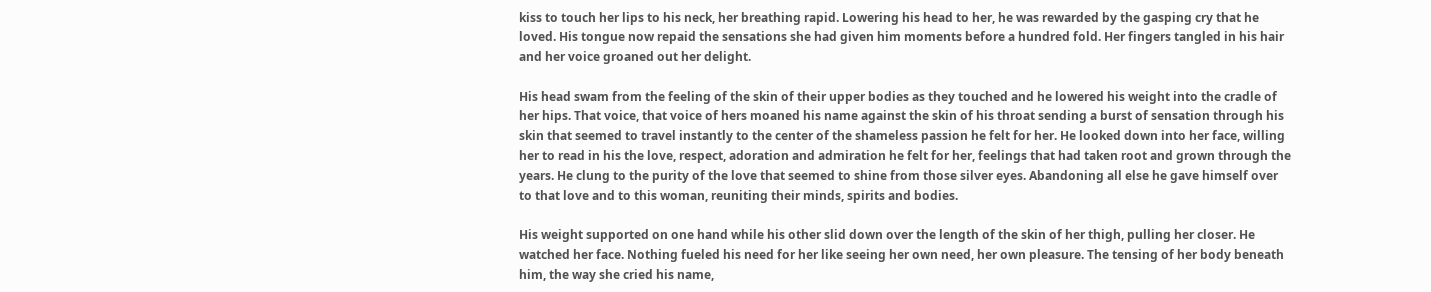kiss to touch her lips to his neck, her breathing rapid. Lowering his head to her, he was rewarded by the gasping cry that he loved. His tongue now repaid the sensations she had given him moments before a hundred fold. Her fingers tangled in his hair and her voice groaned out her delight.

His head swam from the feeling of the skin of their upper bodies as they touched and he lowered his weight into the cradle of her hips. That voice, that voice of hers moaned his name against the skin of his throat sending a burst of sensation through his skin that seemed to travel instantly to the center of the shameless passion he felt for her. He looked down into her face, willing her to read in his the love, respect, adoration and admiration he felt for her, feelings that had taken root and grown through the years. He clung to the purity of the love that seemed to shine from those silver eyes. Abandoning all else he gave himself over to that love and to this woman, reuniting their minds, spirits and bodies.

His weight supported on one hand while his other slid down over the length of the skin of her thigh, pulling her closer. He watched her face. Nothing fueled his need for her like seeing her own need, her own pleasure. The tensing of her body beneath him, the way she cried his name,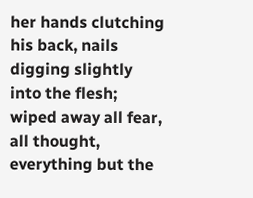her hands clutching his back, nails digging slightly into the flesh; wiped away all fear, all thought, everything but the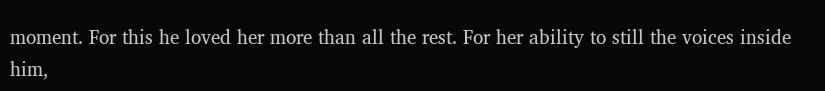moment. For this he loved her more than all the rest. For her ability to still the voices inside him,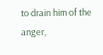to drain him of the anger,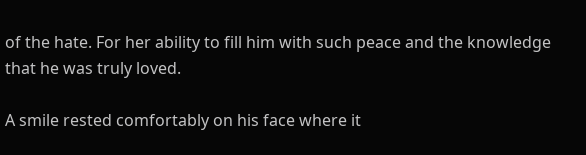of the hate. For her ability to fill him with such peace and the knowledge that he was truly loved.

A smile rested comfortably on his face where it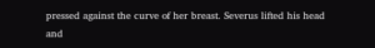pressed against the curve of her breast. Severus lifted his head and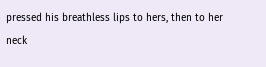pressed his breathless lips to hers, then to her neck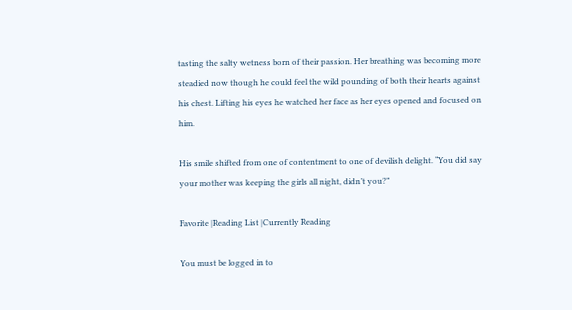tasting the salty wetness born of their passion. Her breathing was becoming more steadied now though he could feel the wild pounding of both their hearts against his chest. Lifting his eyes he watched her face as her eyes opened and focused on him.

His smile shifted from one of contentment to one of devilish delight. “You did say your mother was keeping the girls all night, didn’t you?”

Favorite |Reading List |Currently Reading

You must be logged in to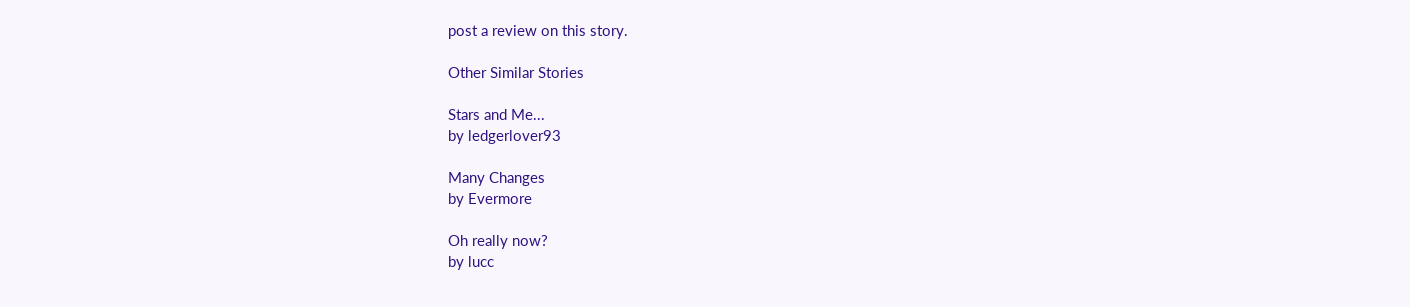post a review on this story.

Other Similar Stories

Stars and Me...
by ledgerlover93

Many Changes
by Evermore

Oh really now?
by lucc